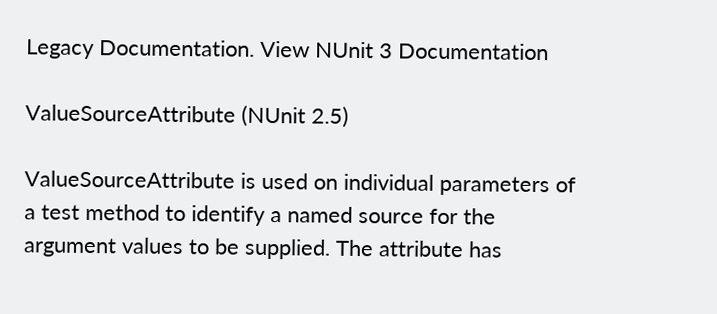Legacy Documentation. View NUnit 3 Documentation

ValueSourceAttribute (NUnit 2.5)

ValueSourceAttribute is used on individual parameters of a test method to identify a named source for the argument values to be supplied. The attribute has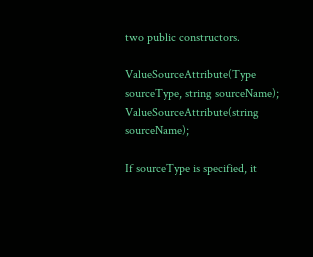two public constructors.

ValueSourceAttribute(Type sourceType, string sourceName);
ValueSourceAttribute(string sourceName);

If sourceType is specified, it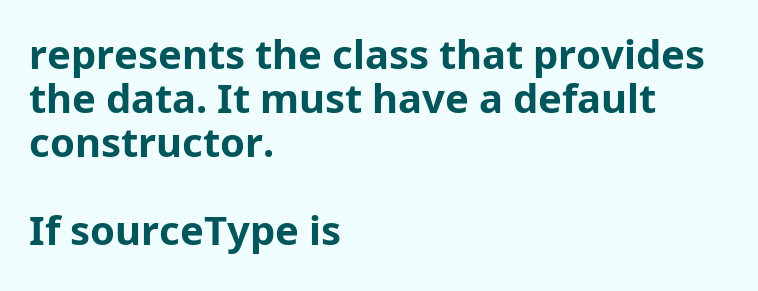represents the class that provides the data. It must have a default constructor.

If sourceType is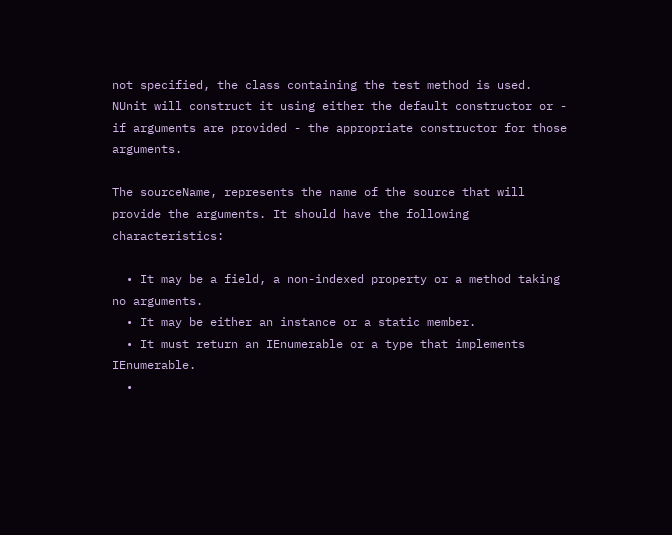not specified, the class containing the test method is used. NUnit will construct it using either the default constructor or - if arguments are provided - the appropriate constructor for those arguments.

The sourceName, represents the name of the source that will provide the arguments. It should have the following characteristics:

  • It may be a field, a non-indexed property or a method taking no arguments.
  • It may be either an instance or a static member.
  • It must return an IEnumerable or a type that implements IEnumerable.
  •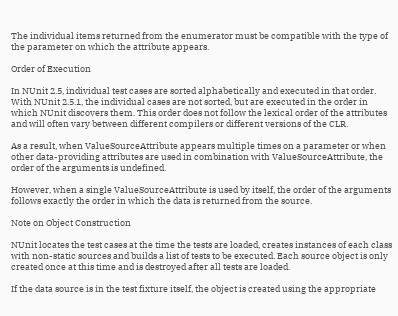The individual items returned from the enumerator must be compatible with the type of the parameter on which the attribute appears.

Order of Execution

In NUnit 2.5, individual test cases are sorted alphabetically and executed in that order. With NUnit 2.5.1, the individual cases are not sorted, but are executed in the order in which NUnit discovers them. This order does not follow the lexical order of the attributes and will often vary between different compilers or different versions of the CLR.

As a result, when ValueSourceAttribute appears multiple times on a parameter or when other data-providing attributes are used in combination with ValueSourceAttribute, the order of the arguments is undefined.

However, when a single ValueSourceAttribute is used by itself, the order of the arguments follows exactly the order in which the data is returned from the source.

Note on Object Construction

NUnit locates the test cases at the time the tests are loaded, creates instances of each class with non-static sources and builds a list of tests to be executed. Each source object is only created once at this time and is destroyed after all tests are loaded.

If the data source is in the test fixture itself, the object is created using the appropriate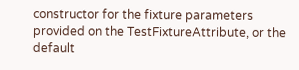constructor for the fixture parameters provided on the TestFixtureAttribute, or the default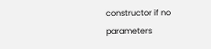constructor if no parameters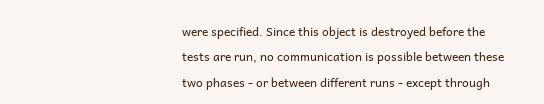were specified. Since this object is destroyed before the tests are run, no communication is possible between these two phases - or between different runs - except through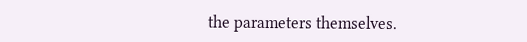the parameters themselves.